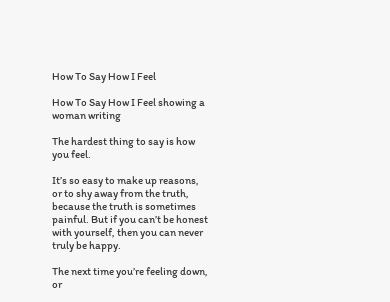How To Say How I Feel

How To Say How I Feel showing a woman writing

The hardest thing to say is how you feel.

It’s so easy to make up reasons, or to shy away from the truth, because the truth is sometimes painful. But if you can’t be honest with yourself, then you can never truly be happy.

The next time you’re feeling down, or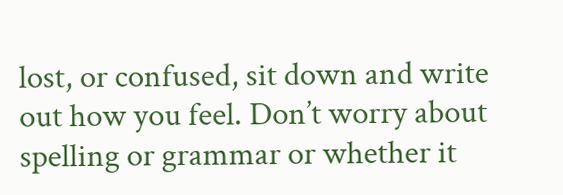lost, or confused, sit down and write out how you feel. Don’t worry about spelling or grammar or whether it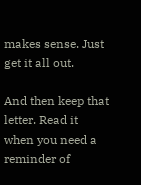makes sense. Just get it all out.

And then keep that letter. Read it when you need a reminder of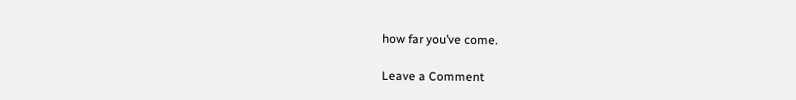how far you’ve come.

Leave a Comment